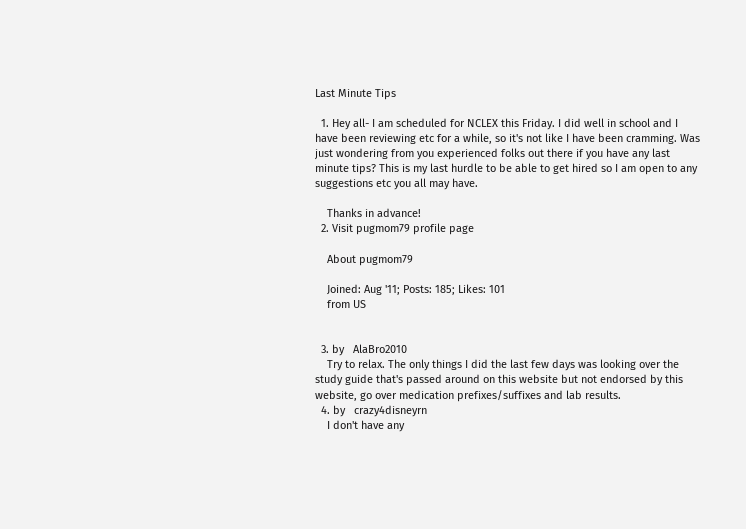Last Minute Tips

  1. Hey all- I am scheduled for NCLEX this Friday. I did well in school and I have been reviewing etc for a while, so it's not like I have been cramming. Was just wondering from you experienced folks out there if you have any last minute tips? This is my last hurdle to be able to get hired so I am open to any suggestions etc you all may have.

    Thanks in advance!
  2. Visit pugmom79 profile page

    About pugmom79

    Joined: Aug '11; Posts: 185; Likes: 101
    from US


  3. by   AlaBro2010
    Try to relax. The only things I did the last few days was looking over the study guide that's passed around on this website but not endorsed by this website, go over medication prefixes/suffixes and lab results.
  4. by   crazy4disneyrn
    I don't have any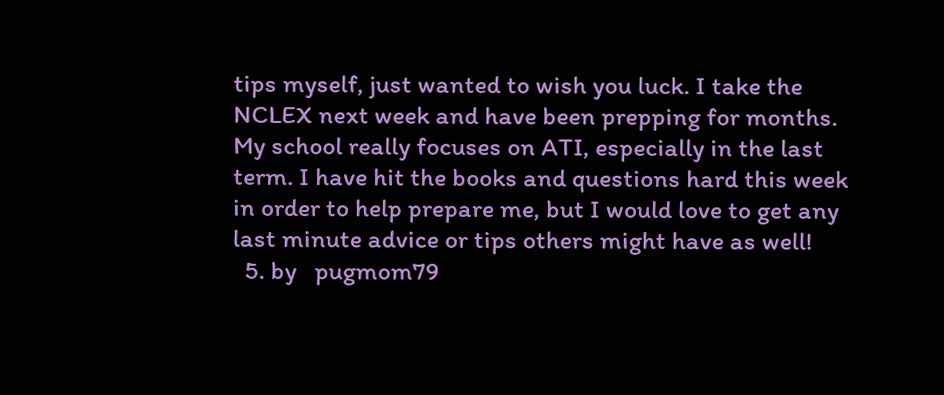tips myself, just wanted to wish you luck. I take the NCLEX next week and have been prepping for months. My school really focuses on ATI, especially in the last term. I have hit the books and questions hard this week in order to help prepare me, but I would love to get any last minute advice or tips others might have as well!
  5. by   pugmom79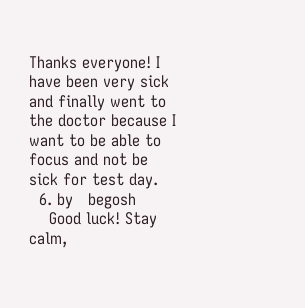Thanks everyone! I have been very sick and finally went to the doctor because I want to be able to focus and not be sick for test day.
  6. by   begosh
    Good luck! Stay calm,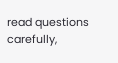read questions carefully,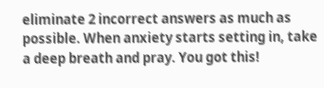eliminate 2 incorrect answers as much as possible. When anxiety starts setting in, take a deep breath and pray. You got this!